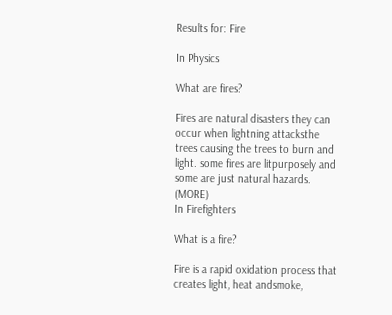Results for: Fire

In Physics

What are fires?

Fires are natural disasters they can occur when lightning attacksthe trees causing the trees to burn and light. some fires are litpurposely and some are just natural hazards. (MORE)
In Firefighters

What is a fire?

Fire is a rapid oxidation process that creates light, heat andsmoke,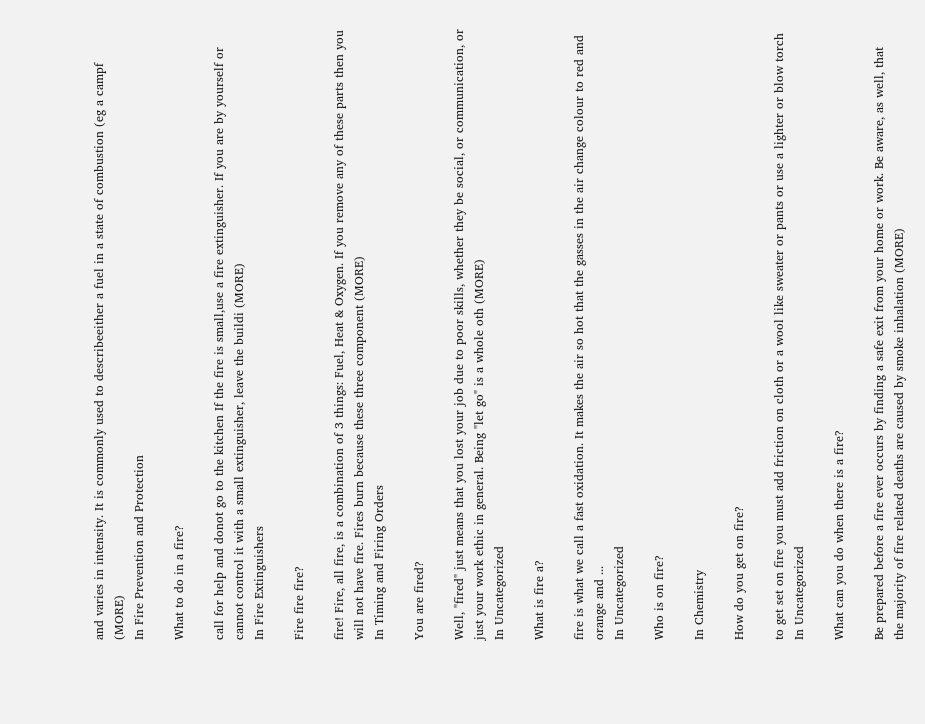and varies in intensity. It is commonly used to describeeither a fuel in a state of combustion (eg a campf (MORE)
In Fire Prevention and Protection

What to do in a fire?

call for help and donot go to the kitchen If the fire is small,use a fire extinguisher. If you are by yourself or cannot control it with a small extinguisher, leave the buildi (MORE)
In Fire Extinguishers

Fire fire fire?

fire! Fire, all fire, is a combination of 3 things: Fuel, Heat & Oxygen. If you remove any of these parts then you will not have fire. Fires burn because these three component (MORE)
In Timing and Firing Orders

You are fired?

Well, "fired" just means that you lost your job due to poor skills, whether they be social, or communication, or just your work ethic in general. Being "let go" is a whole oth (MORE)
In Uncategorized

What is fire a?

fire is what we call a fast oxidation. It makes the air so hot that the gasses in the air change colour to red and orange and ...
In Uncategorized

Who is on fire?

In Chemistry

How do you get on fire?

to get set on fire you must add friction on cloth or a wool like sweater or pants or use a lighter or blow torch
In Uncategorized

What can you do when there is a fire?

Be prepared before a fire ever occurs by finding a safe exit from your home or work. Be aware, as well, that the majority of fire related deaths are caused by smoke inhalation (MORE)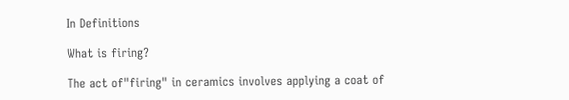In Definitions

What is firing?

The act of"firing" in ceramics involves applying a coat of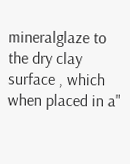mineralglaze to the dry clay surface , which when placed in a"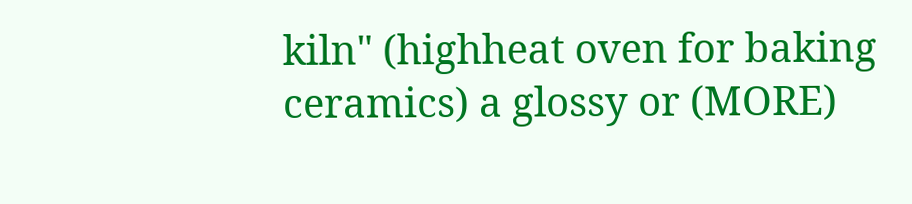kiln" (highheat oven for baking ceramics) a glossy or (MORE)